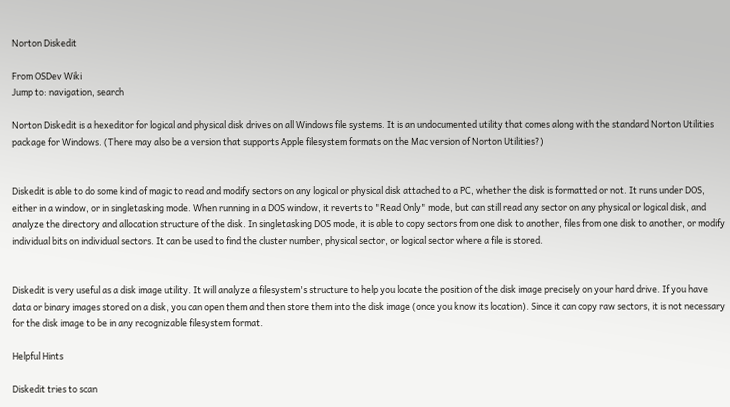Norton Diskedit

From OSDev Wiki
Jump to: navigation, search

Norton Diskedit is a hexeditor for logical and physical disk drives on all Windows file systems. It is an undocumented utility that comes along with the standard Norton Utilities package for Windows. (There may also be a version that supports Apple filesystem formats on the Mac version of Norton Utilities?)


Diskedit is able to do some kind of magic to read and modify sectors on any logical or physical disk attached to a PC, whether the disk is formatted or not. It runs under DOS, either in a window, or in singletasking mode. When running in a DOS window, it reverts to "Read Only" mode, but can still read any sector on any physical or logical disk, and analyze the directory and allocation structure of the disk. In singletasking DOS mode, it is able to copy sectors from one disk to another, files from one disk to another, or modify individual bits on individual sectors. It can be used to find the cluster number, physical sector, or logical sector where a file is stored.


Diskedit is very useful as a disk image utility. It will analyze a filesystem's structure to help you locate the position of the disk image precisely on your hard drive. If you have data or binary images stored on a disk, you can open them and then store them into the disk image (once you know its location). Since it can copy raw sectors, it is not necessary for the disk image to be in any recognizable filesystem format.

Helpful Hints

Diskedit tries to scan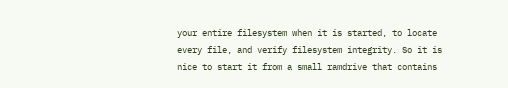your entire filesystem when it is started, to locate every file, and verify filesystem integrity. So it is nice to start it from a small ramdrive that contains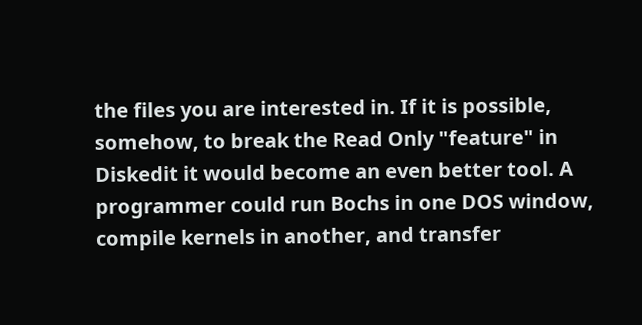the files you are interested in. If it is possible, somehow, to break the Read Only "feature" in Diskedit it would become an even better tool. A programmer could run Bochs in one DOS window, compile kernels in another, and transfer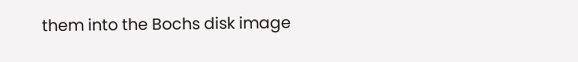them into the Bochs disk image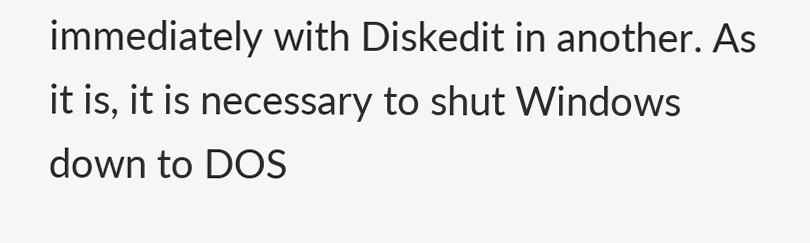immediately with Diskedit in another. As it is, it is necessary to shut Windows down to DOS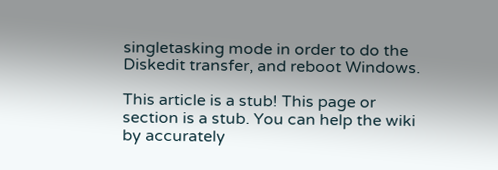singletasking mode in order to do the Diskedit transfer, and reboot Windows.

This article is a stub! This page or section is a stub. You can help the wiki by accurately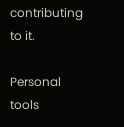contributing to it.

Personal tools